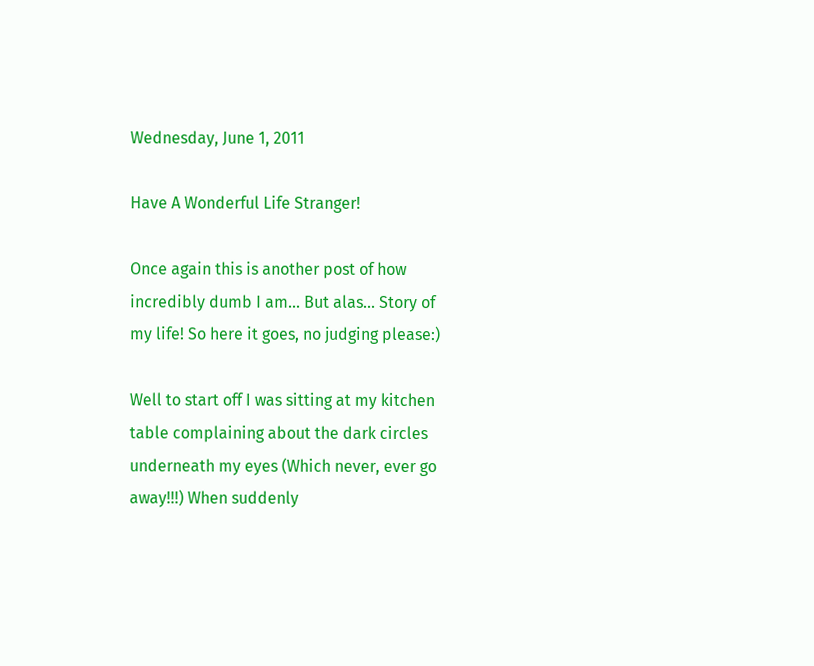Wednesday, June 1, 2011

Have A Wonderful Life Stranger!

Once again this is another post of how incredibly dumb I am... But alas... Story of my life! So here it goes, no judging please:)

Well to start off I was sitting at my kitchen table complaining about the dark circles underneath my eyes (Which never, ever go away!!!) When suddenly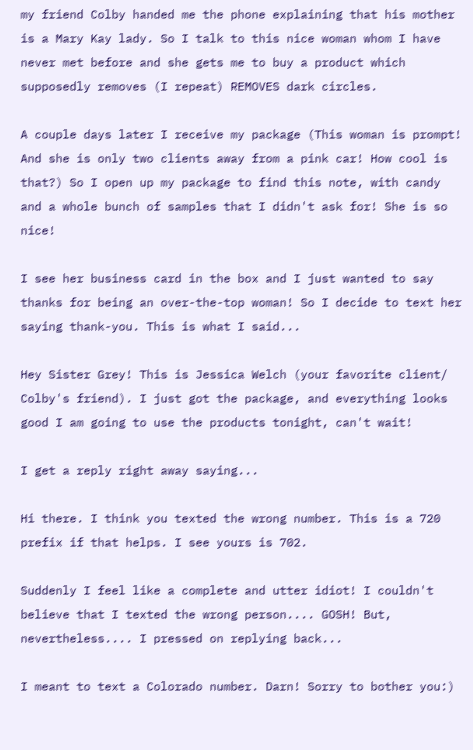my friend Colby handed me the phone explaining that his mother is a Mary Kay lady. So I talk to this nice woman whom I have never met before and she gets me to buy a product which supposedly removes (I repeat) REMOVES dark circles.

A couple days later I receive my package (This woman is prompt! And she is only two clients away from a pink car! How cool is that?) So I open up my package to find this note, with candy and a whole bunch of samples that I didn't ask for! She is so nice!

I see her business card in the box and I just wanted to say thanks for being an over-the-top woman! So I decide to text her saying thank-you. This is what I said...

Hey Sister Grey! This is Jessica Welch (your favorite client/ Colby's friend). I just got the package, and everything looks good I am going to use the products tonight, can't wait!

I get a reply right away saying...

Hi there. I think you texted the wrong number. This is a 720 prefix if that helps. I see yours is 702.

Suddenly I feel like a complete and utter idiot! I couldn't believe that I texted the wrong person.... GOSH! But, nevertheless.... I pressed on replying back...

I meant to text a Colorado number. Darn! Sorry to bother you:)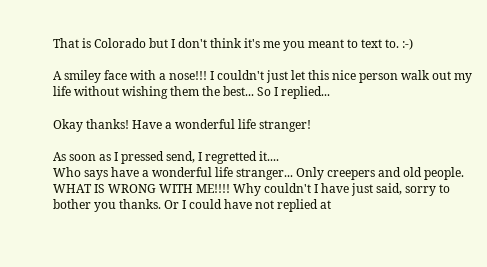That is Colorado but I don't think it's me you meant to text to. :-)

A smiley face with a nose!!! I couldn't just let this nice person walk out my life without wishing them the best... So I replied...

Okay thanks! Have a wonderful life stranger!

As soon as I pressed send, I regretted it....
Who says have a wonderful life stranger... Only creepers and old people. WHAT IS WRONG WITH ME!!!! Why couldn't I have just said, sorry to bother you thanks. Or I could have not replied at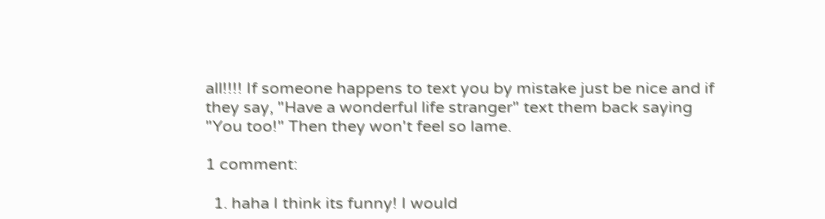all!!!! If someone happens to text you by mistake just be nice and if they say, "Have a wonderful life stranger" text them back saying "You too!" Then they won't feel so lame.

1 comment:

  1. haha I think its funny! I would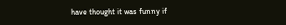have thought it was funny if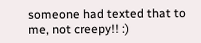someone had texted that to me, not creepy!! :)